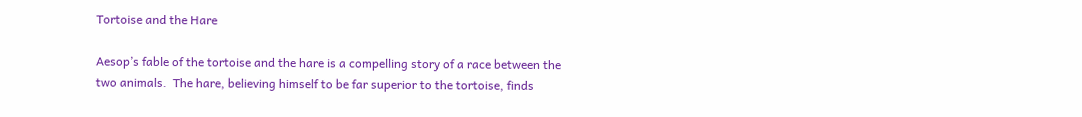Tortoise and the Hare

Aesop’s fable of the tortoise and the hare is a compelling story of a race between the two animals.  The hare, believing himself to be far superior to the tortoise, finds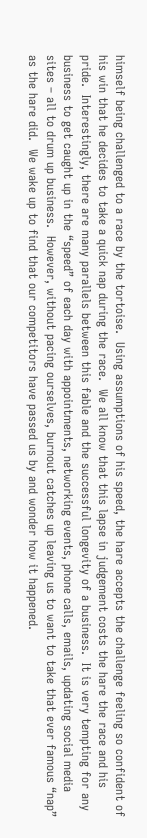himself being challenged to a race by the tortoise.  Using assumptions of his speed, the hare accepts the challenge feeling so confident of his win that he decides to take a quick nap during the race.  We all know that this lapse in judgement costs the hare the race and his pride.  Interestingly, there are many parallels between this fable and the successful longevity of a business.  It is very tempting for any business to get caught up in the “speed” of each day with appointments, networking events, phone calls, emails, updating social media sites – all to drum up business.  However, without pacing ourselves, burnout catches up leaving us to want to take that ever famous “nap” as the hare did.  We wake up to find that our competitors have passed us by and wonder how it happened.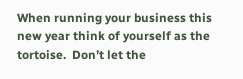When running your business this new year think of yourself as the tortoise.  Don’t let the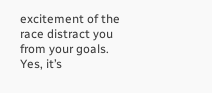excitement of the race distract you from your goals.  Yes, it’s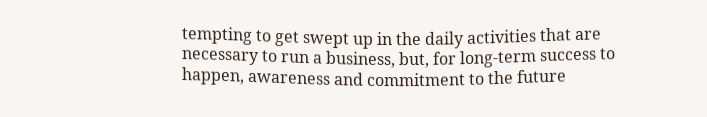tempting to get swept up in the daily activities that are necessary to run a business, but, for long-term success to happen, awareness and commitment to the future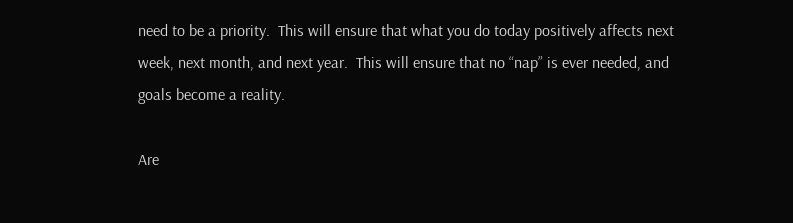need to be a priority.  This will ensure that what you do today positively affects next week, next month, and next year.  This will ensure that no “nap” is ever needed, and goals become a reality.

Are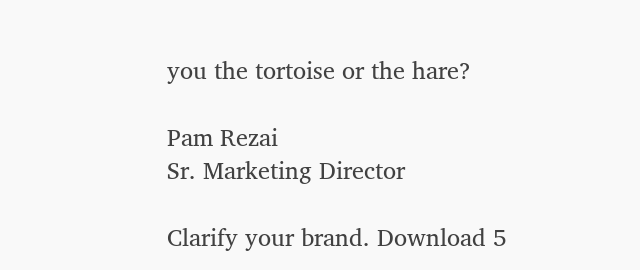you the tortoise or the hare?

Pam Rezai
Sr. Marketing Director

Clarify your brand. Download 5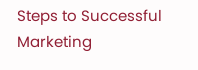Steps to Successful Marketing